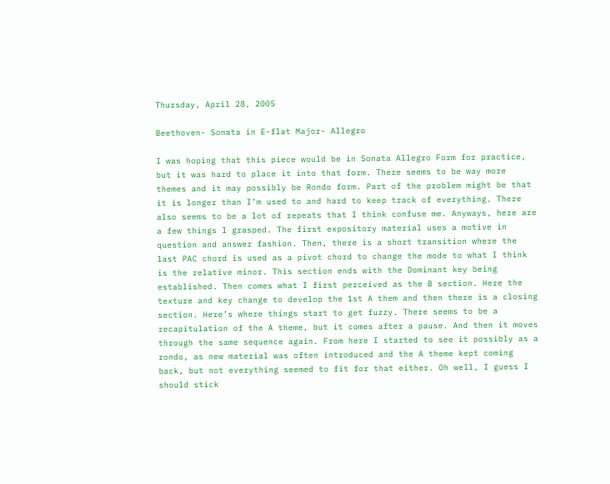Thursday, April 28, 2005

Beethoven- Sonata in E-flat Major- Allegro

I was hoping that this piece would be in Sonata Allegro Form for practice, but it was hard to place it into that form. There seems to be way more themes and it may possibly be Rondo form. Part of the problem might be that it is longer than I’m used to and hard to keep track of everything. There also seems to be a lot of repeats that I think confuse me. Anyways, here are a few things I grasped. The first expository material uses a motive in question and answer fashion. Then, there is a short transition where the last PAC chord is used as a pivot chord to change the mode to what I think is the relative minor. This section ends with the Dominant key being established. Then comes what I first perceived as the B section. Here the texture and key change to develop the 1st A them and then there is a closing section. Here’s where things start to get fuzzy. There seems to be a recapitulation of the A theme, but it comes after a pause. And then it moves through the same sequence again. From here I started to see it possibly as a rondo, as new material was often introduced and the A theme kept coming back, but not everything seemed to fit for that either. Oh well, I guess I should stick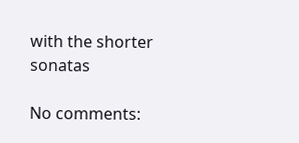with the shorter sonatas

No comments: